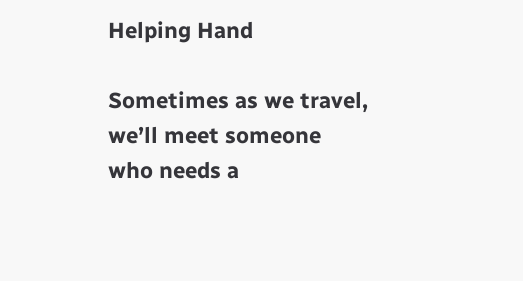Helping Hand

Sometimes as we travel,
we’ll meet someone
who needs a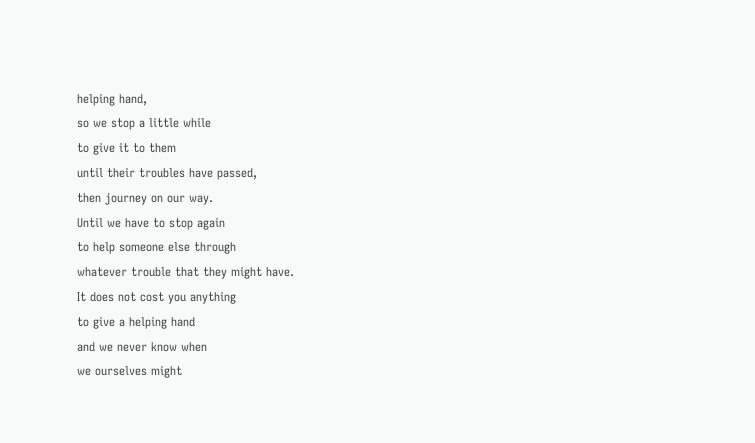helping hand,
so we stop a little while
to give it to them
until their troubles have passed,
then journey on our way.
Until we have to stop again
to help someone else through
whatever trouble that they might have.
It does not cost you anything
to give a helping hand
and we never know when
we ourselves might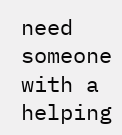need someone
with a helping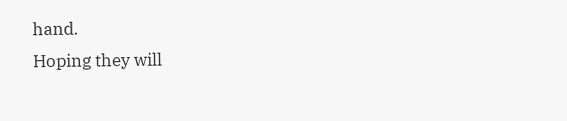hand.
Hoping they will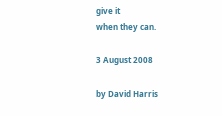give it
when they can.

3 August 2008

by David Harris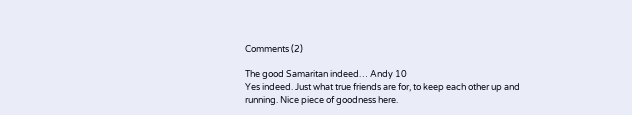Comments (2)

The good Samaritan indeed… Andy 10
Yes indeed. Just what true friends are for, to keep each other up and running. Nice piece of goodness here.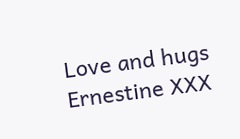Love and hugs Ernestine XXX